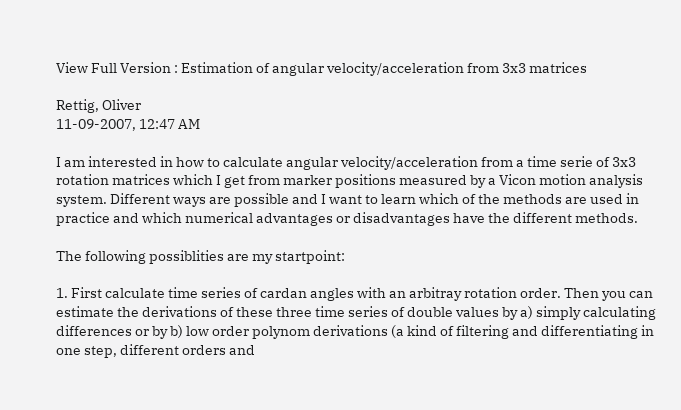View Full Version : Estimation of angular velocity/acceleration from 3x3 matrices

Rettig, Oliver
11-09-2007, 12:47 AM

I am interested in how to calculate angular velocity/acceleration from a time serie of 3x3 rotation matrices which I get from marker positions measured by a Vicon motion analysis system. Different ways are possible and I want to learn which of the methods are used in practice and which numerical advantages or disadvantages have the different methods.

The following possiblities are my startpoint:

1. First calculate time series of cardan angles with an arbitray rotation order. Then you can estimate the derivations of these three time series of double values by a) simply calculating differences or by b) low order polynom derivations (a kind of filtering and differentiating in one step, different orders and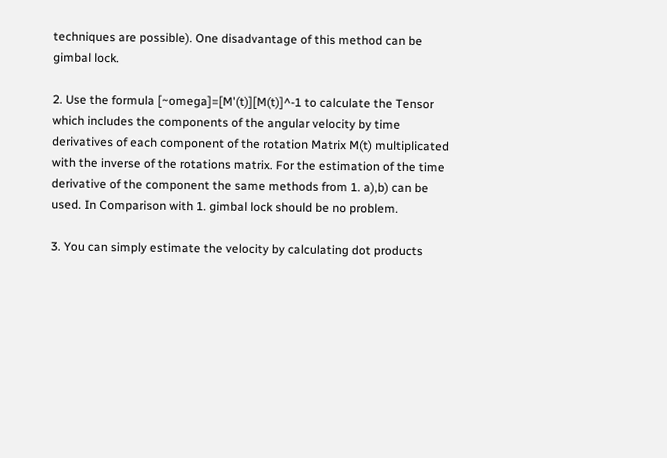techniques are possible). One disadvantage of this method can be gimbal lock.

2. Use the formula [~omega]=[M'(t)][M(t)]^-1 to calculate the Tensor which includes the components of the angular velocity by time derivatives of each component of the rotation Matrix M(t) multiplicated with the inverse of the rotations matrix. For the estimation of the time derivative of the component the same methods from 1. a),b) can be used. In Comparison with 1. gimbal lock should be no problem.

3. You can simply estimate the velocity by calculating dot products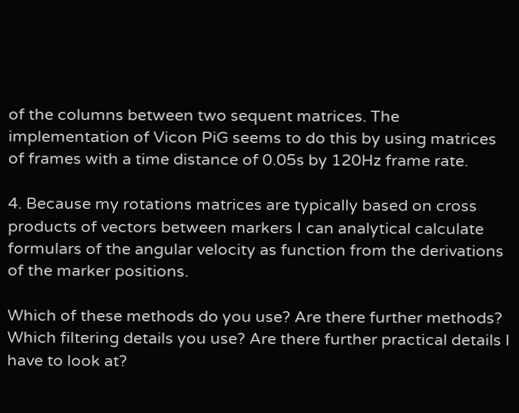of the columns between two sequent matrices. The implementation of Vicon PiG seems to do this by using matrices of frames with a time distance of 0.05s by 120Hz frame rate.

4. Because my rotations matrices are typically based on cross products of vectors between markers I can analytical calculate formulars of the angular velocity as function from the derivations of the marker positions.

Which of these methods do you use? Are there further methods? Which filtering details you use? Are there further practical details I have to look at?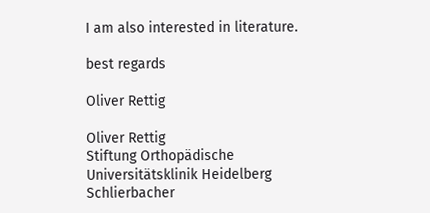I am also interested in literature.

best regards

Oliver Rettig

Oliver Rettig
Stiftung Orthopädische Universitätsklinik Heidelberg
Schlierbacher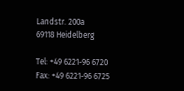Landstr. 200a
69118 Heidelberg

Tel: +49 6221-96 6720
Fax: +49 6221-96 6725